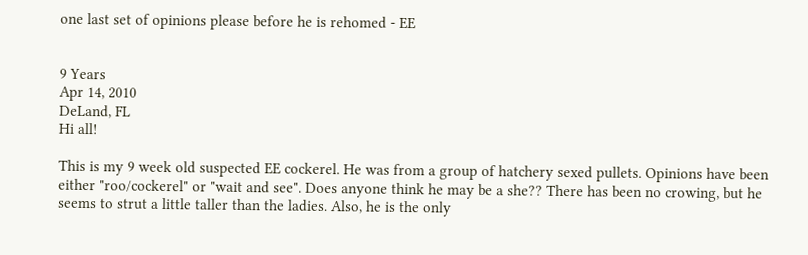one last set of opinions please before he is rehomed - EE


9 Years
Apr 14, 2010
DeLand, FL
Hi all!

This is my 9 week old suspected EE cockerel. He was from a group of hatchery sexed pullets. Opinions have been either "roo/cockerel" or "wait and see". Does anyone think he may be a she?? There has been no crowing, but he seems to strut a little taller than the ladies. Also, he is the only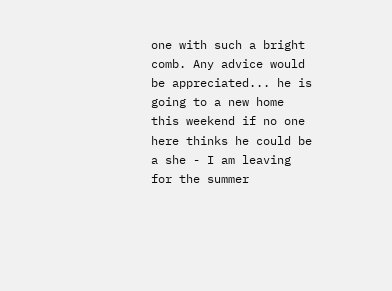one with such a bright comb. Any advice would be appreciated... he is going to a new home this weekend if no one here thinks he could be a she - I am leaving for the summer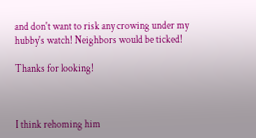and don't want to risk any crowing under my hubby's watch! Neighbors would be ticked!

Thanks for looking!



I think rehoming him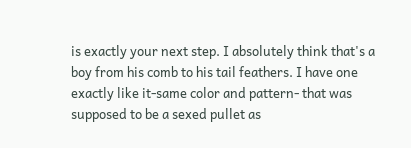is exactly your next step. I absolutely think that's a boy from his comb to his tail feathers. I have one exactly like it-same color and pattern- that was supposed to be a sexed pullet as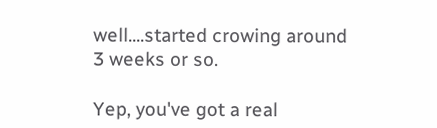well....started crowing around 3 weeks or so.

Yep, you've got a real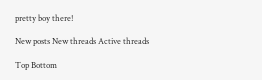pretty boy there!

New posts New threads Active threads

Top Bottom